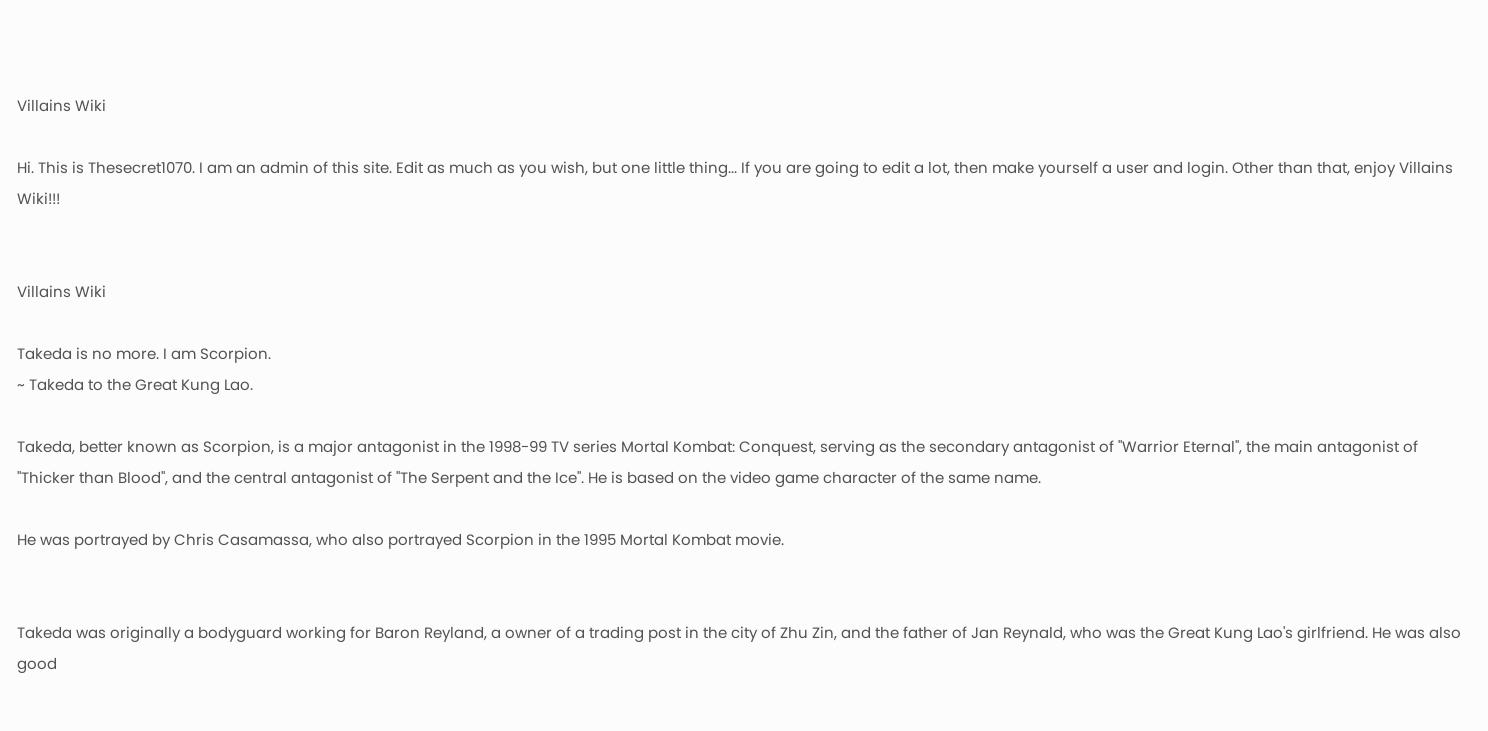Villains Wiki

Hi. This is Thesecret1070. I am an admin of this site. Edit as much as you wish, but one little thing... If you are going to edit a lot, then make yourself a user and login. Other than that, enjoy Villains Wiki!!!


Villains Wiki

Takeda is no more. I am Scorpion.
~ Takeda to the Great Kung Lao.

Takeda, better known as Scorpion, is a major antagonist in the 1998-99 TV series Mortal Kombat: Conquest, serving as the secondary antagonist of "Warrior Eternal", the main antagonist of "Thicker than Blood", and the central antagonist of "The Serpent and the Ice". He is based on the video game character of the same name.

He was portrayed by Chris Casamassa, who also portrayed Scorpion in the 1995 Mortal Kombat movie.


Takeda was originally a bodyguard working for Baron Reyland, a owner of a trading post in the city of Zhu Zin, and the father of Jan Reynald, who was the Great Kung Lao's girlfriend. He was also good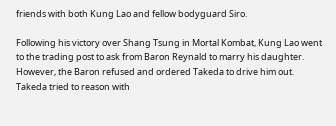friends with both Kung Lao and fellow bodyguard Siro.

Following his victory over Shang Tsung in Mortal Kombat, Kung Lao went to the trading post to ask from Baron Reynald to marry his daughter. However, the Baron refused and ordered Takeda to drive him out. Takeda tried to reason with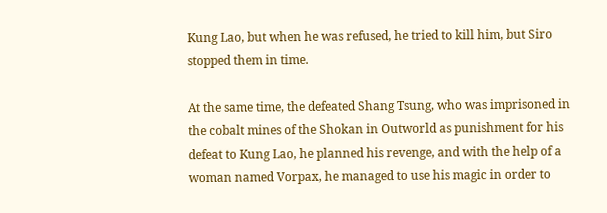Kung Lao, but when he was refused, he tried to kill him, but Siro stopped them in time.

At the same time, the defeated Shang Tsung, who was imprisoned in the cobalt mines of the Shokan in Outworld as punishment for his defeat to Kung Lao, he planned his revenge, and with the help of a woman named Vorpax, he managed to use his magic in order to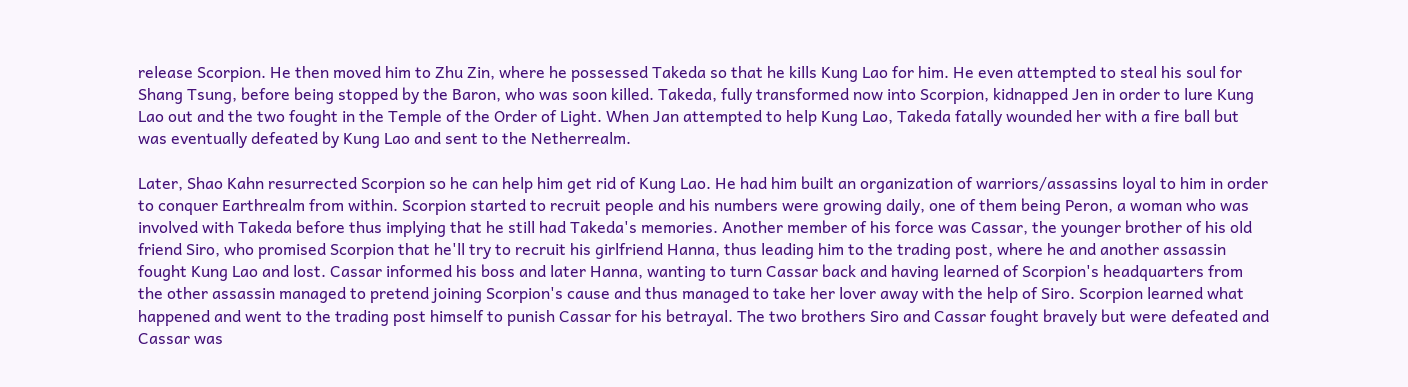release Scorpion. He then moved him to Zhu Zin, where he possessed Takeda so that he kills Kung Lao for him. He even attempted to steal his soul for Shang Tsung, before being stopped by the Baron, who was soon killed. Takeda, fully transformed now into Scorpion, kidnapped Jen in order to lure Kung Lao out and the two fought in the Temple of the Order of Light. When Jan attempted to help Kung Lao, Takeda fatally wounded her with a fire ball but was eventually defeated by Kung Lao and sent to the Netherrealm.

Later, Shao Kahn resurrected Scorpion so he can help him get rid of Kung Lao. He had him built an organization of warriors/assassins loyal to him in order to conquer Earthrealm from within. Scorpion started to recruit people and his numbers were growing daily, one of them being Peron, a woman who was involved with Takeda before thus implying that he still had Takeda's memories. Another member of his force was Cassar, the younger brother of his old friend Siro, who promised Scorpion that he'll try to recruit his girlfriend Hanna, thus leading him to the trading post, where he and another assassin fought Kung Lao and lost. Cassar informed his boss and later Hanna, wanting to turn Cassar back and having learned of Scorpion's headquarters from the other assassin managed to pretend joining Scorpion's cause and thus managed to take her lover away with the help of Siro. Scorpion learned what happened and went to the trading post himself to punish Cassar for his betrayal. The two brothers Siro and Cassar fought bravely but were defeated and Cassar was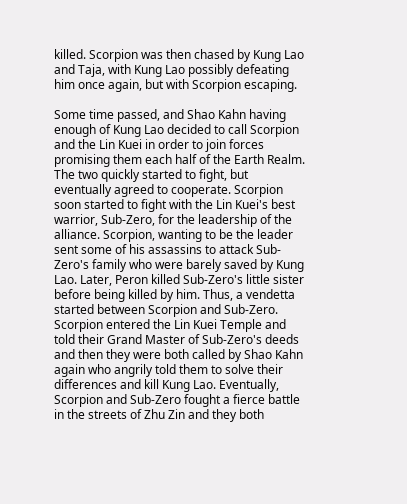killed. Scorpion was then chased by Kung Lao and Taja, with Kung Lao possibly defeating him once again, but with Scorpion escaping.

Some time passed, and Shao Kahn having enough of Kung Lao decided to call Scorpion and the Lin Kuei in order to join forces promising them each half of the Earth Realm. The two quickly started to fight, but eventually agreed to cooperate. Scorpion soon started to fight with the Lin Kuei's best warrior, Sub-Zero, for the leadership of the alliance. Scorpion, wanting to be the leader sent some of his assassins to attack Sub-Zero's family who were barely saved by Kung Lao. Later, Peron killed Sub-Zero's little sister before being killed by him. Thus, a vendetta started between Scorpion and Sub-Zero. Scorpion entered the Lin Kuei Temple and told their Grand Master of Sub-Zero's deeds and then they were both called by Shao Kahn again who angrily told them to solve their differences and kill Kung Lao. Eventually, Scorpion and Sub-Zero fought a fierce battle in the streets of Zhu Zin and they both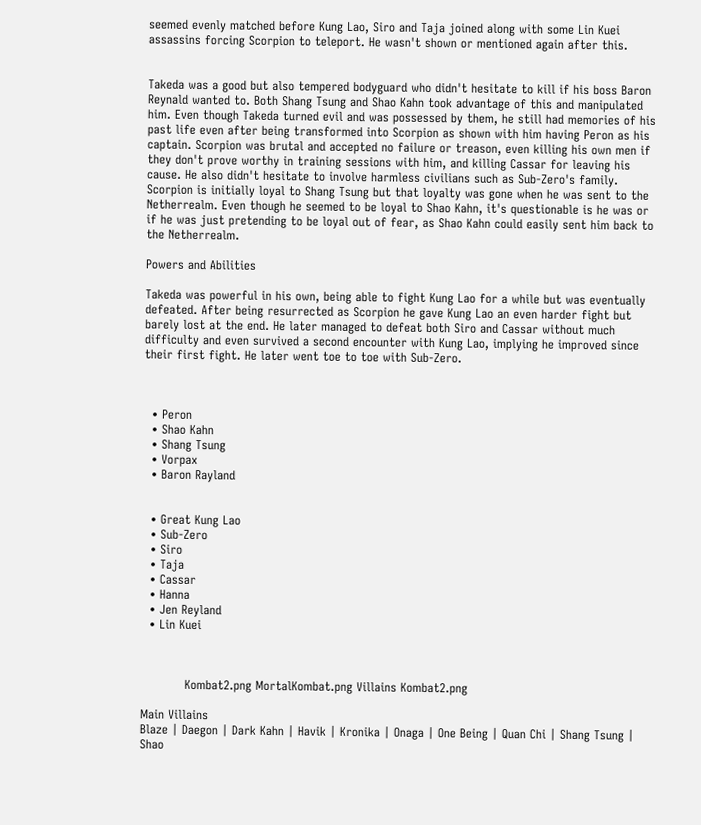seemed evenly matched before Kung Lao, Siro and Taja joined along with some Lin Kuei assassins forcing Scorpion to teleport. He wasn't shown or mentioned again after this.


Takeda was a good but also tempered bodyguard who didn't hesitate to kill if his boss Baron Reynald wanted to. Both Shang Tsung and Shao Kahn took advantage of this and manipulated him. Even though Takeda turned evil and was possessed by them, he still had memories of his past life even after being transformed into Scorpion as shown with him having Peron as his captain. Scorpion was brutal and accepted no failure or treason, even killing his own men if they don't prove worthy in training sessions with him, and killing Cassar for leaving his cause. He also didn't hesitate to involve harmless civilians such as Sub-Zero's family. Scorpion is initially loyal to Shang Tsung but that loyalty was gone when he was sent to the Netherrealm. Even though he seemed to be loyal to Shao Kahn, it's questionable is he was or if he was just pretending to be loyal out of fear, as Shao Kahn could easily sent him back to the Netherrealm.

Powers and Abilities

Takeda was powerful in his own, being able to fight Kung Lao for a while but was eventually defeated. After being resurrected as Scorpion he gave Kung Lao an even harder fight but barely lost at the end. He later managed to defeat both Siro and Cassar without much difficulty and even survived a second encounter with Kung Lao, implying he improved since their first fight. He later went toe to toe with Sub-Zero.



  • Peron
  • Shao Kahn
  • Shang Tsung
  • Vorpax
  • Baron Rayland


  • Great Kung Lao
  • Sub-Zero
  • Siro
  • Taja
  • Cassar
  • Hanna
  • Jen Reyland
  • Lin Kuei



           Kombat2.png MortalKombat.png Villains Kombat2.png

Main Villains
Blaze | Daegon | Dark Kahn | Havik | Kronika | Onaga | One Being | Quan Chi | Shang Tsung | Shao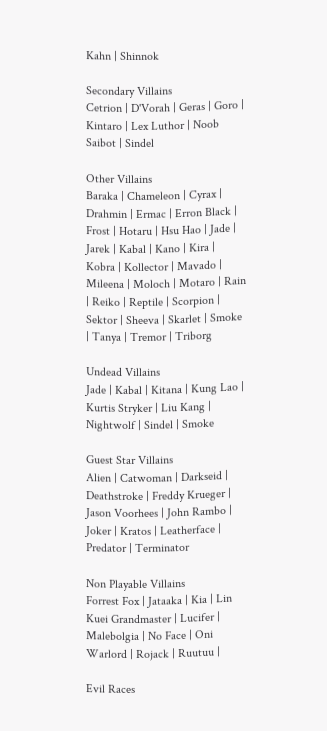Kahn | Shinnok

Secondary Villains
Cetrion | D'Vorah | Geras | Goro | Kintaro | Lex Luthor | Noob Saibot | Sindel

Other Villains
Baraka | Chameleon | Cyrax | Drahmin | Ermac | Erron Black | Frost | Hotaru | Hsu Hao | Jade | Jarek | Kabal | Kano | Kira | Kobra | Kollector | Mavado | Mileena | Moloch | Motaro | Rain | Reiko | Reptile | Scorpion | Sektor | Sheeva | Skarlet | Smoke | Tanya | Tremor | Triborg

Undead Villains
Jade | Kabal | Kitana | Kung Lao | Kurtis Stryker | Liu Kang | Nightwolf | Sindel | Smoke

Guest Star Villains
Alien | Catwoman | Darkseid | Deathstroke | Freddy Krueger | Jason Voorhees | John Rambo | Joker | Kratos | Leatherface | Predator | Terminator

Non Playable Villains
Forrest Fox | Jataaka | Kia | Lin Kuei Grandmaster | Lucifer | Malebolgia | No Face | Oni Warlord | Rojack | Ruutuu |

Evil Races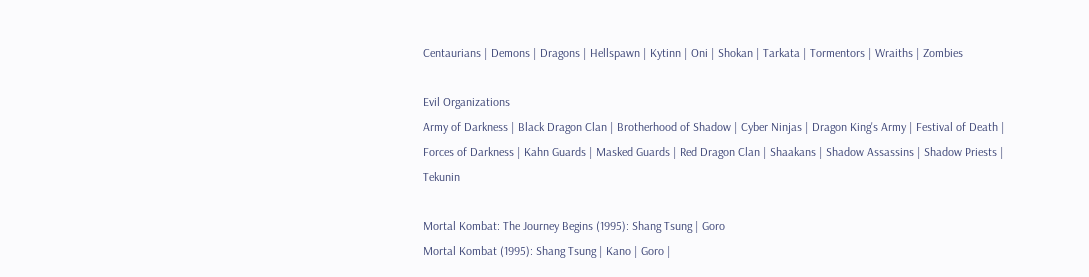Centaurians | Demons | Dragons | Hellspawn | Kytinn | Oni | Shokan | Tarkata | Tormentors | Wraiths | Zombies

Evil Organizations
Army of Darkness | Black Dragon Clan | Brotherhood of Shadow | Cyber Ninjas | Dragon King's Army | Festival of Death | Forces of Darkness | Kahn Guards | Masked Guards | Red Dragon Clan | Shaakans | Shadow Assassins | Shadow Priests | Tekunin

Mortal Kombat: The Journey Begins (1995): Shang Tsung | Goro
Mortal Kombat (1995): Shang Tsung | Kano | Goro |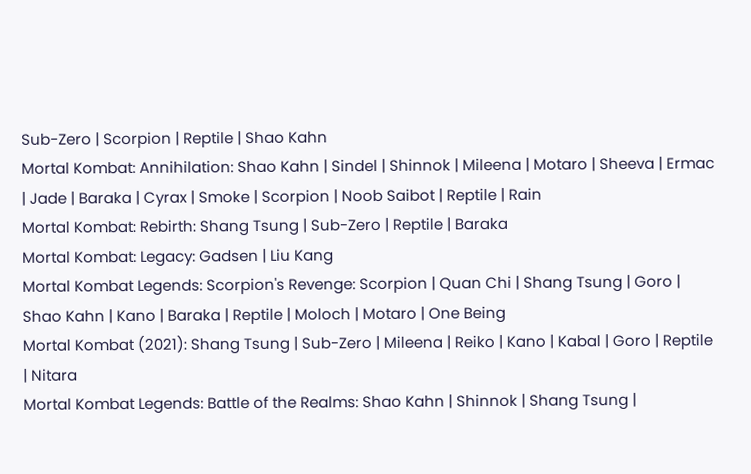Sub-Zero | Scorpion | Reptile | Shao Kahn
Mortal Kombat: Annihilation: Shao Kahn | Sindel | Shinnok | Mileena | Motaro | Sheeva | Ermac | Jade | Baraka | Cyrax | Smoke | Scorpion | Noob Saibot | Reptile | Rain
Mortal Kombat: Rebirth: Shang Tsung | Sub-Zero | Reptile | Baraka
Mortal Kombat: Legacy: Gadsen | Liu Kang
Mortal Kombat Legends: Scorpion's Revenge: Scorpion | Quan Chi | Shang Tsung | Goro | Shao Kahn | Kano | Baraka | Reptile | Moloch | Motaro | One Being
Mortal Kombat (2021): Shang Tsung | Sub-Zero | Mileena | Reiko | Kano | Kabal | Goro | Reptile | Nitara
Mortal Kombat Legends: Battle of the Realms: Shao Kahn | Shinnok | Shang Tsung |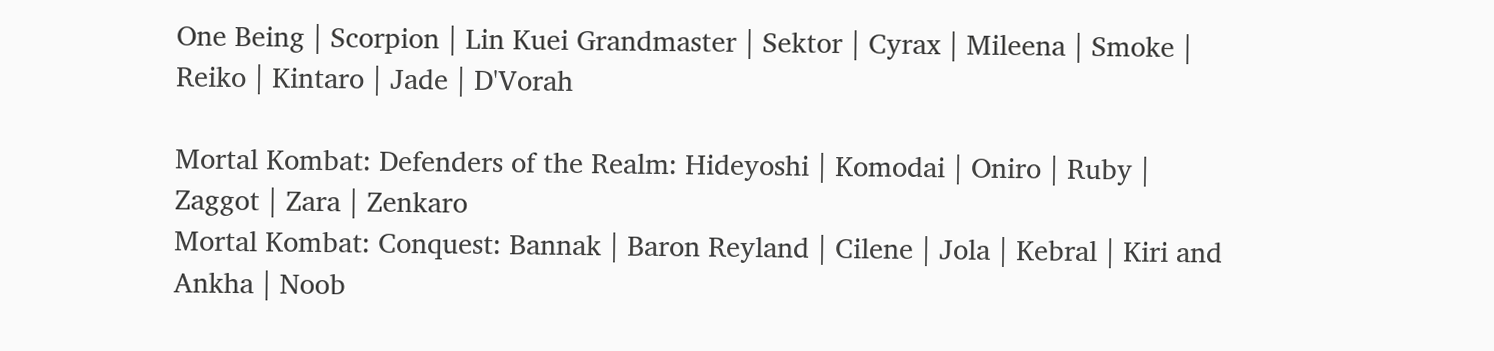One Being | Scorpion | Lin Kuei Grandmaster | Sektor | Cyrax | Mileena | Smoke | Reiko | Kintaro | Jade | D'Vorah

Mortal Kombat: Defenders of the Realm: Hideyoshi | Komodai | Oniro | Ruby | Zaggot | Zara | Zenkaro
Mortal Kombat: Conquest: Bannak | Baron Reyland | Cilene | Jola | Kebral | Kiri and Ankha | Noob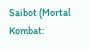Saibot (Mortal Kombat: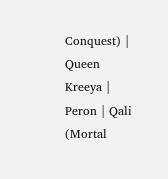Conquest) | Queen Kreeya | Peron | Qali (Mortal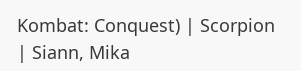Kombat: Conquest) | Scorpion | Siann, Mika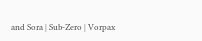and Sora | Sub-Zero | Vorpax